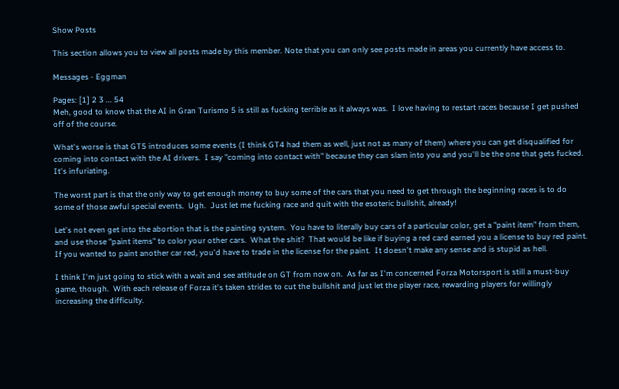Show Posts

This section allows you to view all posts made by this member. Note that you can only see posts made in areas you currently have access to.

Messages - Eggman

Pages: [1] 2 3 ... 54
Meh, good to know that the AI in Gran Turismo 5 is still as fucking terrible as it always was.  I love having to restart races because I get pushed off of the course.

What's worse is that GT5 introduces some events (I think GT4 had them as well, just not as many of them) where you can get disqualified for coming into contact with the AI drivers.  I say "coming into contact with" because they can slam into you and you'll be the one that gets fucked.  It's infuriating.

The worst part is that the only way to get enough money to buy some of the cars that you need to get through the beginning races is to do some of those awful special events.  Ugh.  Just let me fucking race and quit with the esoteric bullshit, already!

Let's not even get into the abortion that is the painting system.  You have to literally buy cars of a particular color, get a "paint item" from them, and use those "paint items" to color your other cars.  What the shit?  That would be like if buying a red card earned you a license to buy red paint.  If you wanted to paint another car red, you'd have to trade in the license for the paint.  It doesn't make any sense and is stupid as hell.

I think I'm just going to stick with a wait and see attitude on GT from now on.  As far as I'm concerned Forza Motorsport is still a must-buy game, though.  With each release of Forza it's taken strides to cut the bullshit and just let the player race, rewarding players for willingly increasing the difficulty.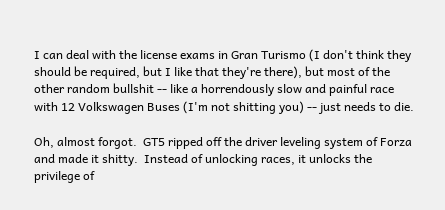I can deal with the license exams in Gran Turismo (I don't think they should be required, but I like that they're there), but most of the other random bullshit -- like a horrendously slow and painful race with 12 Volkswagen Buses (I'm not shitting you) -- just needs to die.

Oh, almost forgot.  GT5 ripped off the driver leveling system of Forza and made it shitty.  Instead of unlocking races, it unlocks the privilege of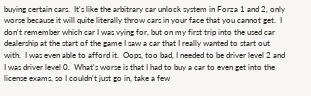buying certain cars.  It's like the arbitrary car unlock system in Forza 1 and 2, only worse because it will quite literally throw cars in your face that you cannot get.  I don't remember which car I was vying for, but on my first trip into the used car dealership at the start of the game I saw a car that I really wanted to start out with.  I was even able to afford it.  Oops, too bad, I needed to be driver level 2 and I was driver level 0.  What's worse is that I had to buy a car to even get into the license exams, so I couldn't just go in, take a few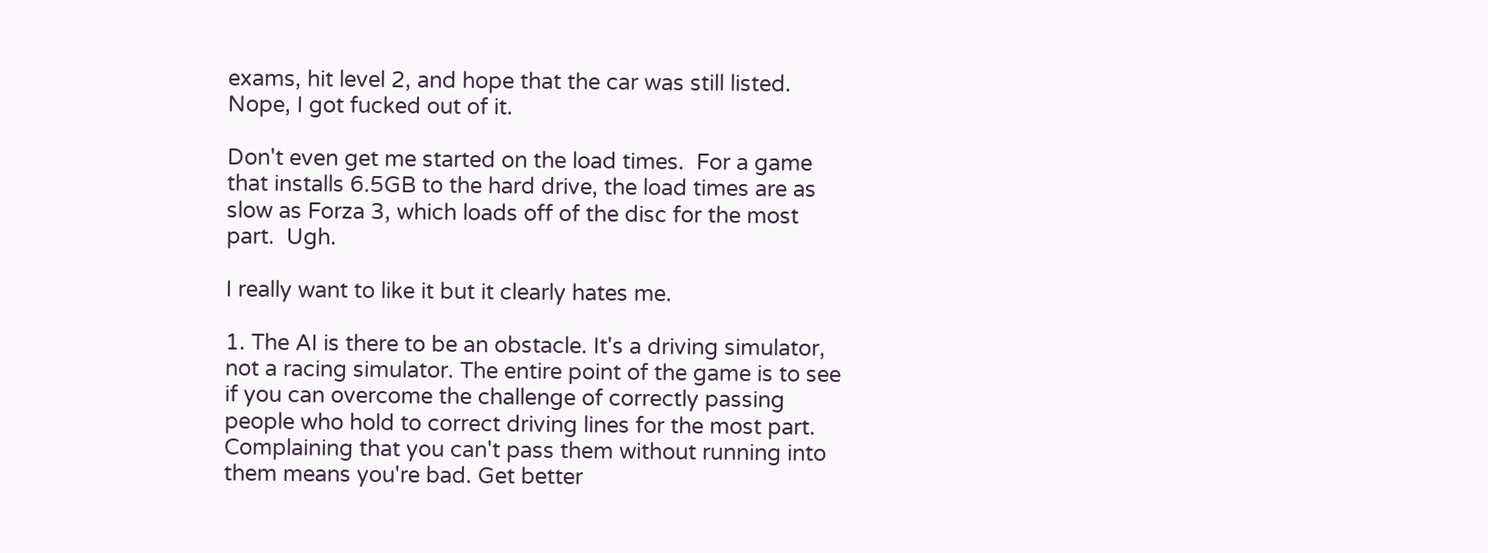exams, hit level 2, and hope that the car was still listed.  Nope, I got fucked out of it.

Don't even get me started on the load times.  For a game that installs 6.5GB to the hard drive, the load times are as slow as Forza 3, which loads off of the disc for the most part.  Ugh.

I really want to like it but it clearly hates me.

1. The AI is there to be an obstacle. It's a driving simulator, not a racing simulator. The entire point of the game is to see if you can overcome the challenge of correctly passing people who hold to correct driving lines for the most part. Complaining that you can't pass them without running into them means you're bad. Get better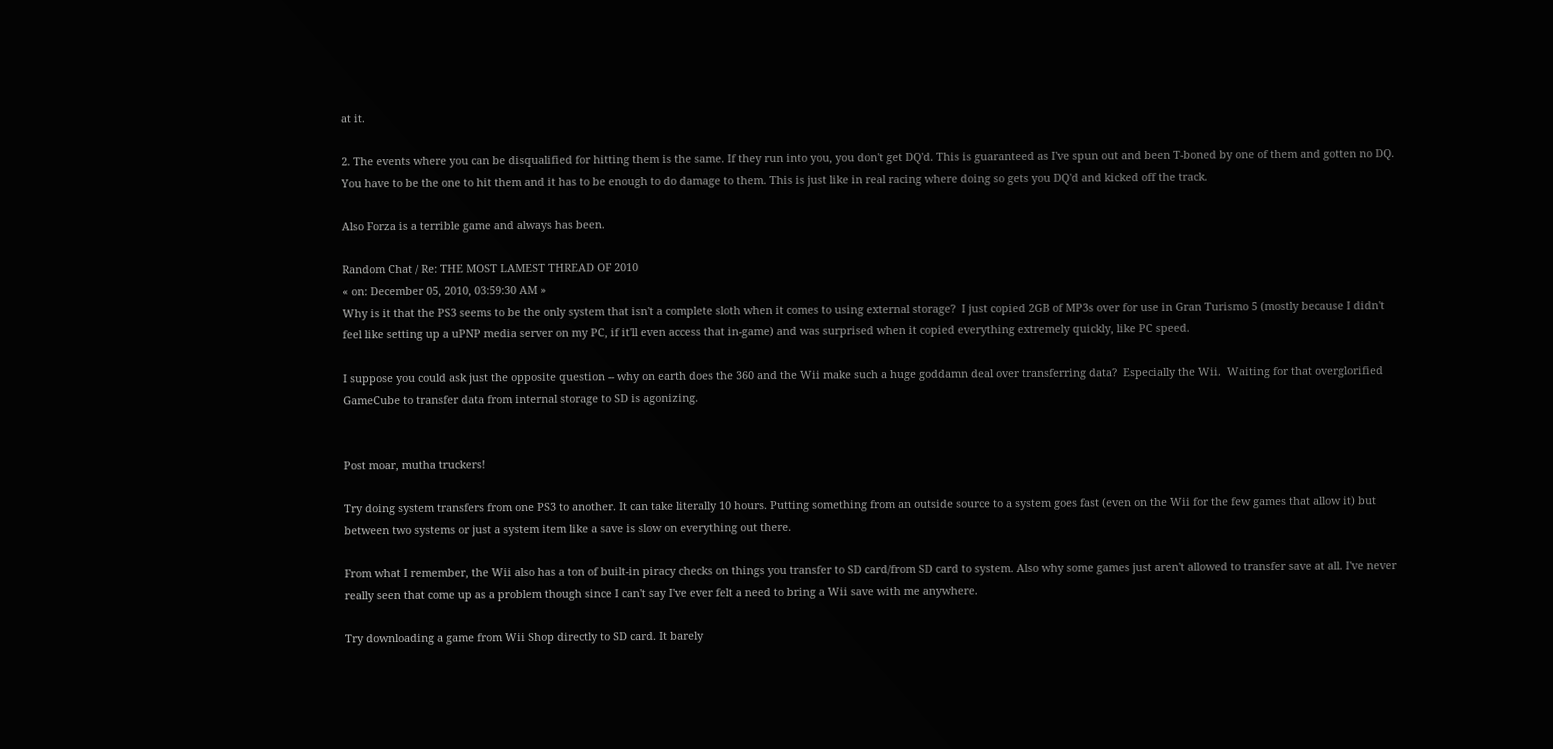at it.

2. The events where you can be disqualified for hitting them is the same. If they run into you, you don't get DQ'd. This is guaranteed as I've spun out and been T-boned by one of them and gotten no DQ. You have to be the one to hit them and it has to be enough to do damage to them. This is just like in real racing where doing so gets you DQ'd and kicked off the track.

Also Forza is a terrible game and always has been.

Random Chat / Re: THE MOST LAMEST THREAD OF 2010
« on: December 05, 2010, 03:59:30 AM »
Why is it that the PS3 seems to be the only system that isn't a complete sloth when it comes to using external storage?  I just copied 2GB of MP3s over for use in Gran Turismo 5 (mostly because I didn't feel like setting up a uPNP media server on my PC, if it'll even access that in-game) and was surprised when it copied everything extremely quickly, like PC speed.

I suppose you could ask just the opposite question -- why on earth does the 360 and the Wii make such a huge goddamn deal over transferring data?  Especially the Wii.  Waiting for that overglorified GameCube to transfer data from internal storage to SD is agonizing.


Post moar, mutha truckers!

Try doing system transfers from one PS3 to another. It can take literally 10 hours. Putting something from an outside source to a system goes fast (even on the Wii for the few games that allow it) but between two systems or just a system item like a save is slow on everything out there.

From what I remember, the Wii also has a ton of built-in piracy checks on things you transfer to SD card/from SD card to system. Also why some games just aren't allowed to transfer save at all. I've never really seen that come up as a problem though since I can't say I've ever felt a need to bring a Wii save with me anywhere.

Try downloading a game from Wii Shop directly to SD card. It barely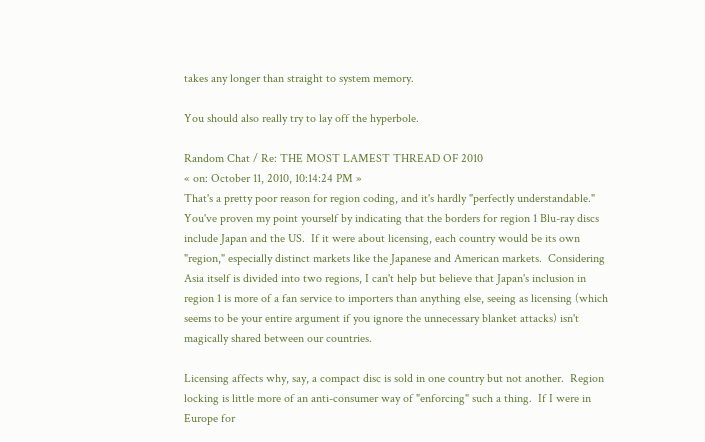takes any longer than straight to system memory.

You should also really try to lay off the hyperbole.

Random Chat / Re: THE MOST LAMEST THREAD OF 2010
« on: October 11, 2010, 10:14:24 PM »
That's a pretty poor reason for region coding, and it's hardly "perfectly understandable."  You've proven my point yourself by indicating that the borders for region 1 Blu-ray discs include Japan and the US.  If it were about licensing, each country would be its own "region," especially distinct markets like the Japanese and American markets.  Considering Asia itself is divided into two regions, I can't help but believe that Japan's inclusion in region 1 is more of a fan service to importers than anything else, seeing as licensing (which seems to be your entire argument if you ignore the unnecessary blanket attacks) isn't magically shared between our countries.

Licensing affects why, say, a compact disc is sold in one country but not another.  Region locking is little more of an anti-consumer way of "enforcing" such a thing.  If I were in Europe for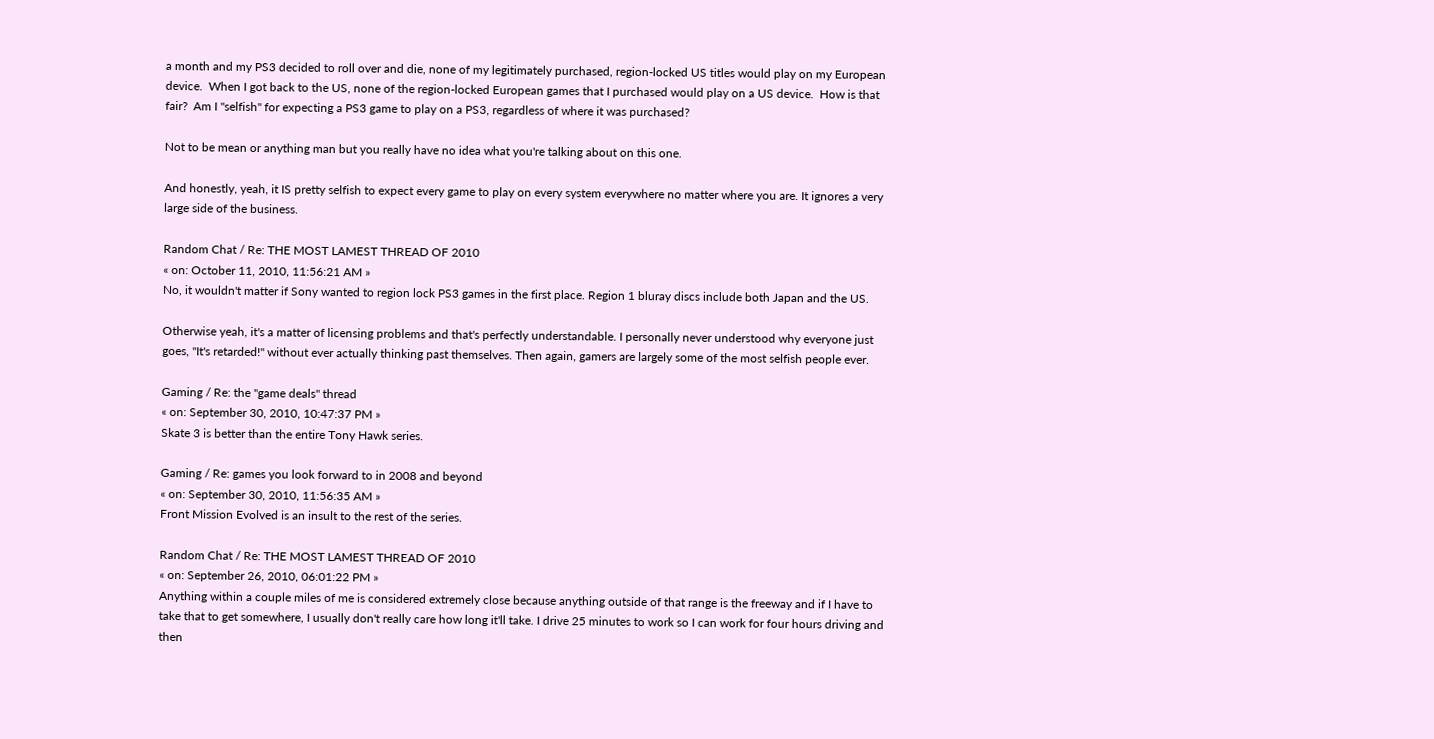a month and my PS3 decided to roll over and die, none of my legitimately purchased, region-locked US titles would play on my European device.  When I got back to the US, none of the region-locked European games that I purchased would play on a US device.  How is that fair?  Am I "selfish" for expecting a PS3 game to play on a PS3, regardless of where it was purchased?

Not to be mean or anything man but you really have no idea what you're talking about on this one.

And honestly, yeah, it IS pretty selfish to expect every game to play on every system everywhere no matter where you are. It ignores a very large side of the business.

Random Chat / Re: THE MOST LAMEST THREAD OF 2010
« on: October 11, 2010, 11:56:21 AM »
No, it wouldn't matter if Sony wanted to region lock PS3 games in the first place. Region 1 bluray discs include both Japan and the US.

Otherwise yeah, it's a matter of licensing problems and that's perfectly understandable. I personally never understood why everyone just goes, "It's retarded!" without ever actually thinking past themselves. Then again, gamers are largely some of the most selfish people ever.

Gaming / Re: the "game deals" thread
« on: September 30, 2010, 10:47:37 PM »
Skate 3 is better than the entire Tony Hawk series.

Gaming / Re: games you look forward to in 2008 and beyond
« on: September 30, 2010, 11:56:35 AM »
Front Mission Evolved is an insult to the rest of the series.

Random Chat / Re: THE MOST LAMEST THREAD OF 2010
« on: September 26, 2010, 06:01:22 PM »
Anything within a couple miles of me is considered extremely close because anything outside of that range is the freeway and if I have to take that to get somewhere, I usually don't really care how long it'll take. I drive 25 minutes to work so I can work for four hours driving and then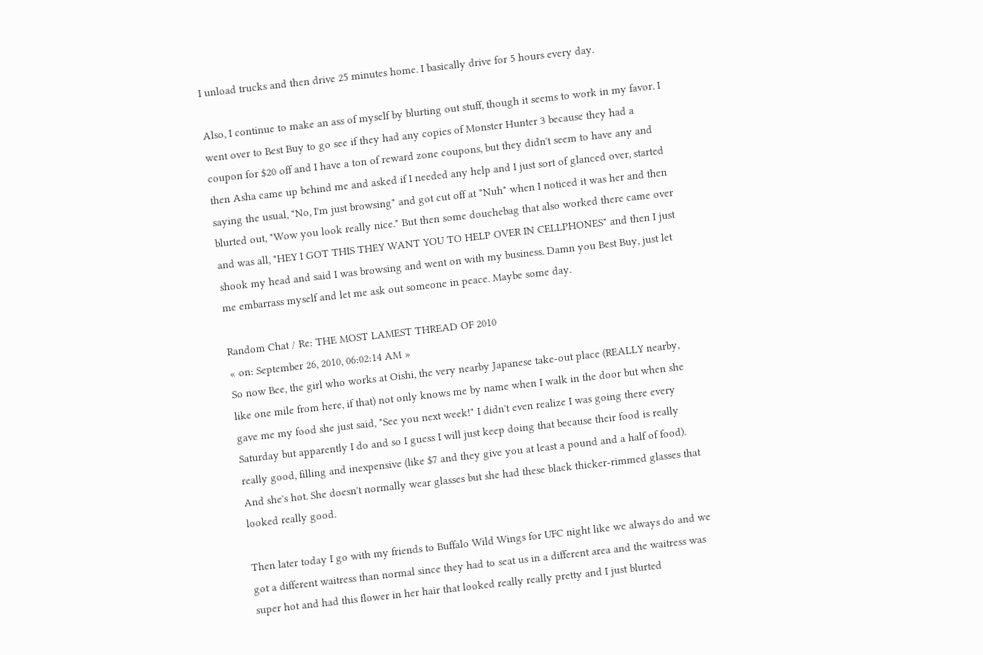I unload trucks and then drive 25 minutes home. I basically drive for 5 hours every day.

Also, I continue to make an ass of myself by blurting out stuff, though it seems to work in my favor. I went over to Best Buy to go see if they had any copies of Monster Hunter 3 because they had a coupon for $20 off and I have a ton of reward zone coupons, but they didn't seem to have any and then Asha came up behind me and asked if I needed any help and I just sort of glanced over, started saying the usual, "No, I'm just browsing" and got cut off at "Nuh" when I noticed it was her and then blurted out, "Wow you look really nice." But then some douchebag that also worked there came over and was all, "HEY I GOT THIS THEY WANT YOU TO HELP OVER IN CELLPHONES" and then I just shook my head and said I was browsing and went on with my business. Damn you Best Buy, just let me embarrass myself and let me ask out someone in peace. Maybe some day.

Random Chat / Re: THE MOST LAMEST THREAD OF 2010
« on: September 26, 2010, 06:02:14 AM »
So now Bee, the girl who works at Oishi, the very nearby Japanese take-out place (REALLY nearby, like one mile from here, if that) not only knows me by name when I walk in the door but when she gave me my food she just said, "See you next week!" I didn't even realize I was going there every Saturday but apparently I do and so I guess I will just keep doing that because their food is really really good, filling and inexpensive (like $7 and they give you at least a pound and a half of food). And she's hot. She doesn't normally wear glasses but she had these black thicker-rimmed glasses that looked really good.

Then later today I go with my friends to Buffalo Wild Wings for UFC night like we always do and we got a different waitress than normal since they had to seat us in a different area and the waitress was super hot and had this flower in her hair that looked really really pretty and I just blurted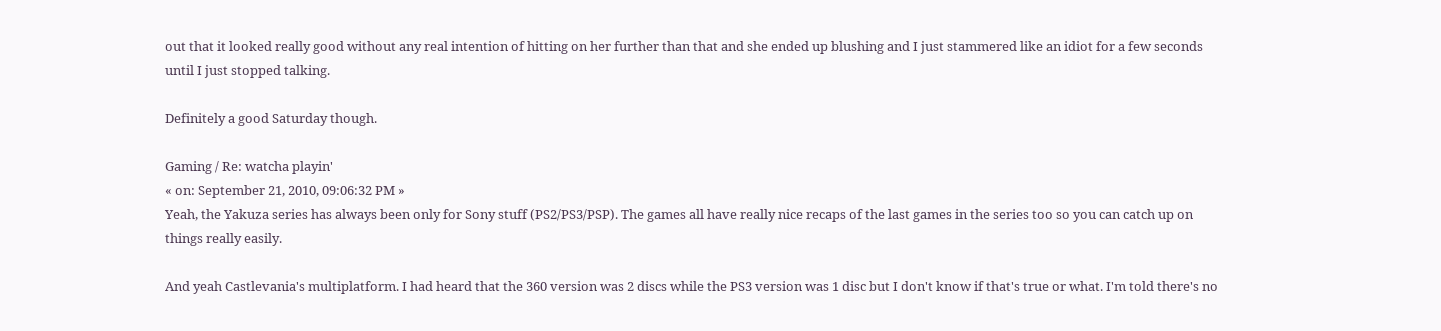out that it looked really good without any real intention of hitting on her further than that and she ended up blushing and I just stammered like an idiot for a few seconds until I just stopped talking.

Definitely a good Saturday though.

Gaming / Re: watcha playin'
« on: September 21, 2010, 09:06:32 PM »
Yeah, the Yakuza series has always been only for Sony stuff (PS2/PS3/PSP). The games all have really nice recaps of the last games in the series too so you can catch up on things really easily.

And yeah Castlevania's multiplatform. I had heard that the 360 version was 2 discs while the PS3 version was 1 disc but I don't know if that's true or what. I'm told there's no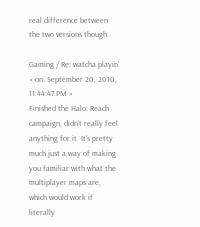real difference between the two versions though.

Gaming / Re: watcha playin'
« on: September 20, 2010, 11:44:47 PM »
Finished the Halo: Reach campaign, didn't really feel anything for it. It's pretty much just a way of making you familiar with what the multiplayer maps are, which would work if literally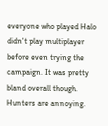everyone who played Halo didn't play multiplayer before even trying the campaign. It was pretty bland overall though. Hunters are annoying.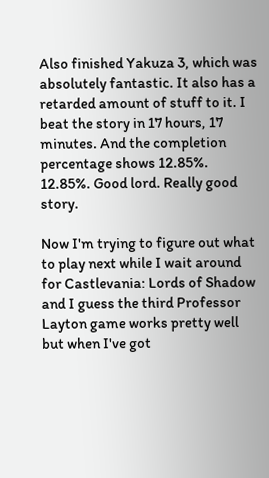Also finished Yakuza 3, which was absolutely fantastic. It also has a retarded amount of stuff to it. I beat the story in 17 hours, 17 minutes. And the completion percentage shows 12.85%. 12.85%. Good lord. Really good story.

Now I'm trying to figure out what to play next while I wait around for Castlevania: Lords of Shadow and I guess the third Professor Layton game works pretty well but when I've got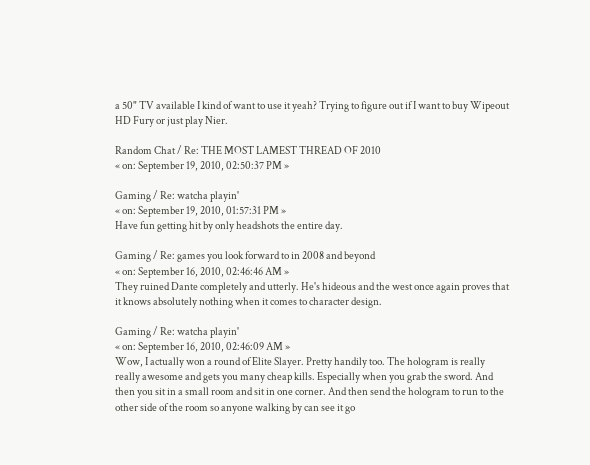a 50" TV available I kind of want to use it yeah? Trying to figure out if I want to buy Wipeout HD Fury or just play Nier.

Random Chat / Re: THE MOST LAMEST THREAD OF 2010
« on: September 19, 2010, 02:50:37 PM »

Gaming / Re: watcha playin'
« on: September 19, 2010, 01:57:31 PM »
Have fun getting hit by only headshots the entire day.

Gaming / Re: games you look forward to in 2008 and beyond
« on: September 16, 2010, 02:46:46 AM »
They ruined Dante completely and utterly. He's hideous and the west once again proves that it knows absolutely nothing when it comes to character design.

Gaming / Re: watcha playin'
« on: September 16, 2010, 02:46:09 AM »
Wow, I actually won a round of Elite Slayer. Pretty handily too. The hologram is really really awesome and gets you many cheap kills. Especially when you grab the sword. And then you sit in a small room and sit in one corner. And then send the hologram to run to the other side of the room so anyone walking by can see it go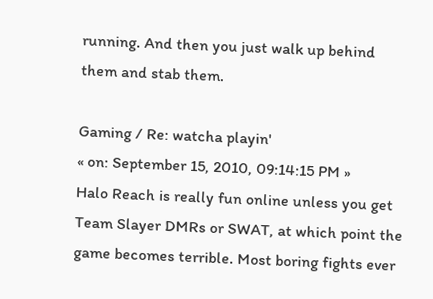running. And then you just walk up behind them and stab them.

Gaming / Re: watcha playin'
« on: September 15, 2010, 09:14:15 PM »
Halo Reach is really fun online unless you get Team Slayer DMRs or SWAT, at which point the game becomes terrible. Most boring fights ever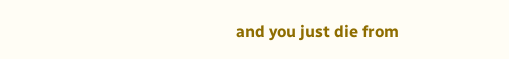and you just die from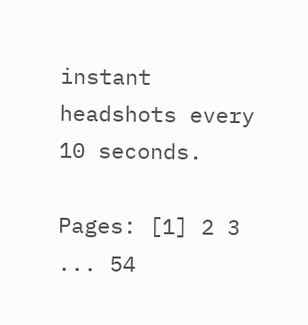instant headshots every 10 seconds.

Pages: [1] 2 3 ... 54